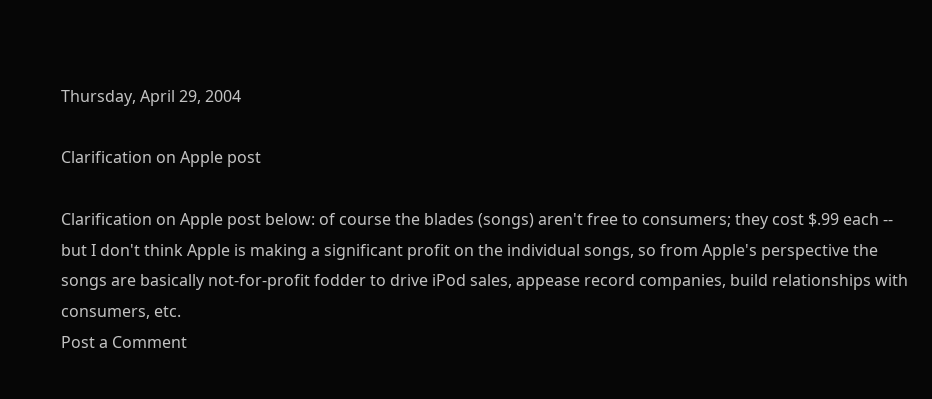Thursday, April 29, 2004

Clarification on Apple post

Clarification on Apple post below: of course the blades (songs) aren't free to consumers; they cost $.99 each -- but I don't think Apple is making a significant profit on the individual songs, so from Apple's perspective the songs are basically not-for-profit fodder to drive iPod sales, appease record companies, build relationships with consumers, etc.
Post a Comment